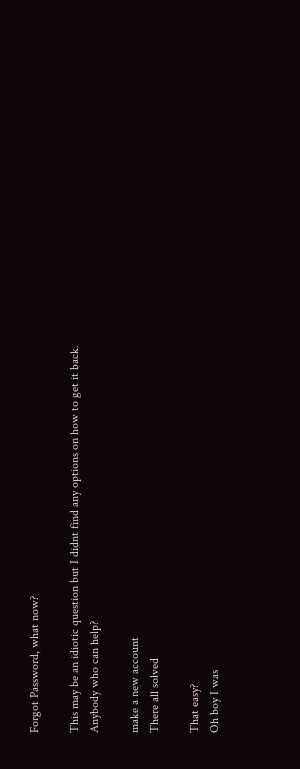Forgot Password, what now?

This may be an idiotic question but I didnt find any options on how to get it back.
Anybody who can help?

make a new account
There all solved

That easy?
Oh boy I was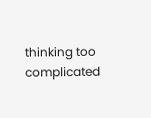thinking too complicated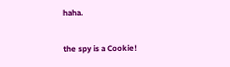haha.

the spy is a Cookie!